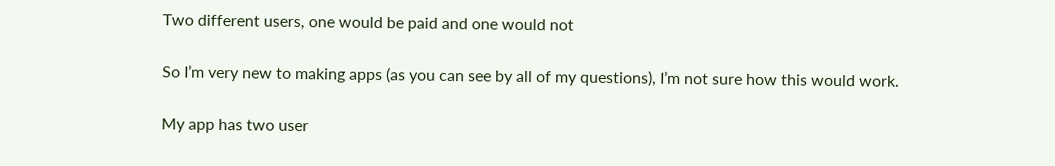Two different users, one would be paid and one would not

So I’m very new to making apps (as you can see by all of my questions), I’m not sure how this would work.

My app has two user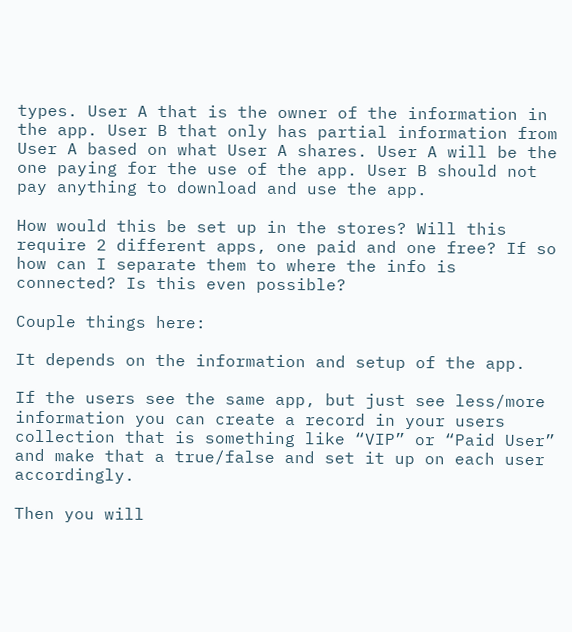types. User A that is the owner of the information in the app. User B that only has partial information from User A based on what User A shares. User A will be the one paying for the use of the app. User B should not pay anything to download and use the app.

How would this be set up in the stores? Will this require 2 different apps, one paid and one free? If so how can I separate them to where the info is connected? Is this even possible?

Couple things here:

It depends on the information and setup of the app.

If the users see the same app, but just see less/more information you can create a record in your users collection that is something like “VIP” or “Paid User” and make that a true/false and set it up on each user accordingly.

Then you will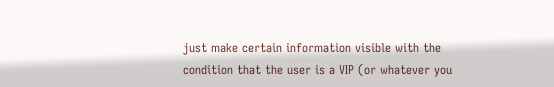just make certain information visible with the condition that the user is a VIP (or whatever you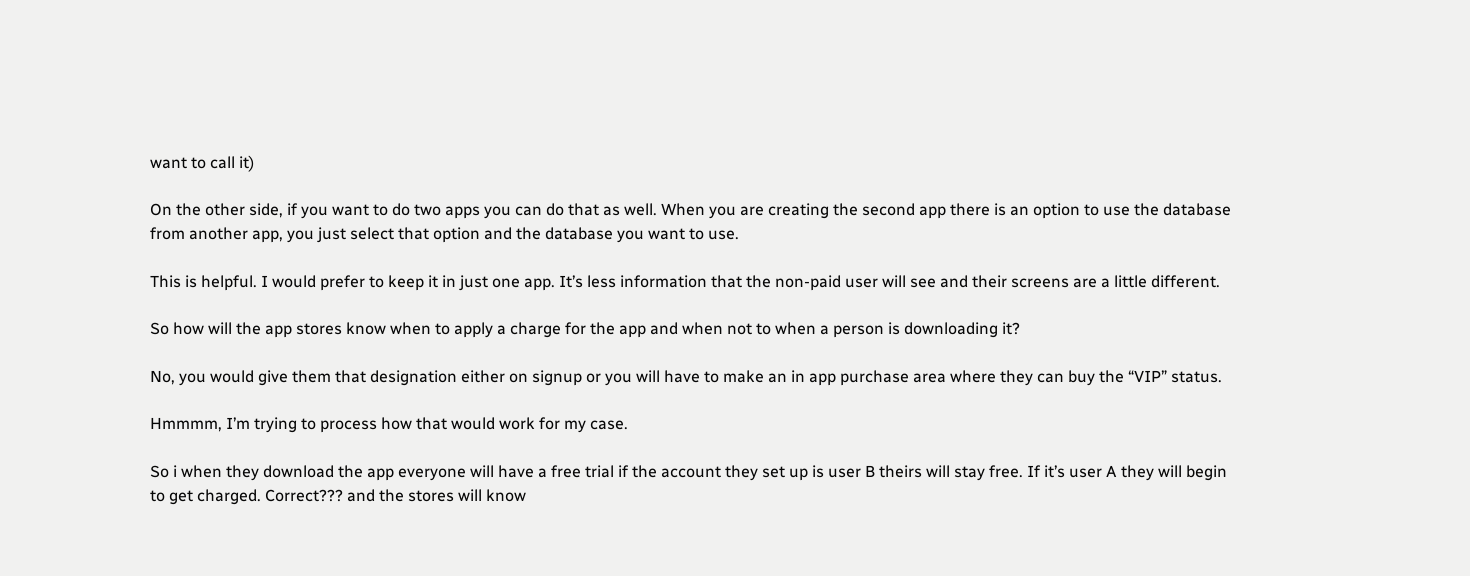want to call it)

On the other side, if you want to do two apps you can do that as well. When you are creating the second app there is an option to use the database from another app, you just select that option and the database you want to use.

This is helpful. I would prefer to keep it in just one app. It’s less information that the non-paid user will see and their screens are a little different.

So how will the app stores know when to apply a charge for the app and when not to when a person is downloading it?

No, you would give them that designation either on signup or you will have to make an in app purchase area where they can buy the “VIP” status.

Hmmmm, I’m trying to process how that would work for my case.

So i when they download the app everyone will have a free trial if the account they set up is user B theirs will stay free. If it’s user A they will begin to get charged. Correct??? and the stores will know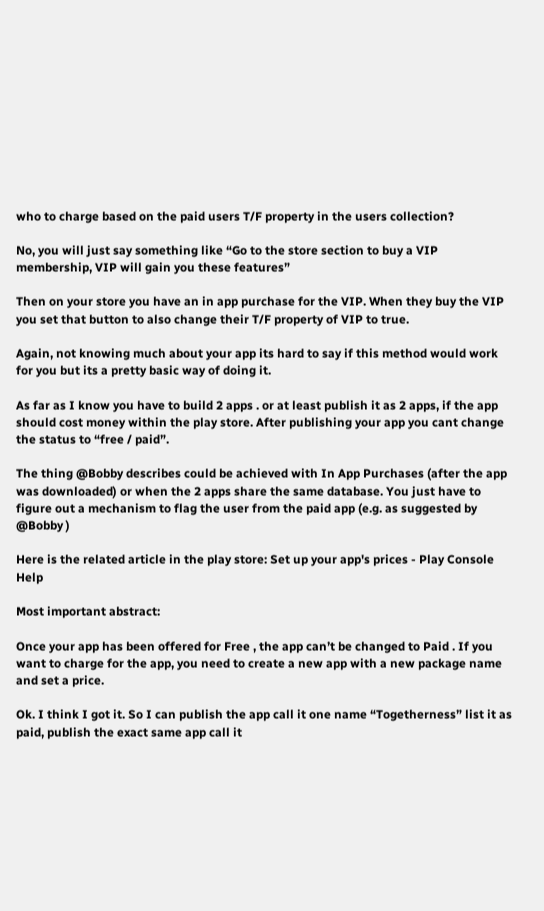who to charge based on the paid users T/F property in the users collection?

No, you will just say something like “Go to the store section to buy a VIP membership, VIP will gain you these features”

Then on your store you have an in app purchase for the VIP. When they buy the VIP you set that button to also change their T/F property of VIP to true.

Again, not knowing much about your app its hard to say if this method would work for you but its a pretty basic way of doing it.

As far as I know you have to build 2 apps . or at least publish it as 2 apps, if the app should cost money within the play store. After publishing your app you cant change the status to “free / paid”.

The thing @Bobby describes could be achieved with In App Purchases (after the app was downloaded) or when the 2 apps share the same database. You just have to figure out a mechanism to flag the user from the paid app (e.g. as suggested by @Bobby )

Here is the related article in the play store: Set up your app's prices - Play Console Help

Most important abstract:

Once your app has been offered for Free , the app can’t be changed to Paid . If you want to charge for the app, you need to create a new app with a new package name and set a price.

Ok. I think I got it. So I can publish the app call it one name “Togetherness” list it as paid, publish the exact same app call it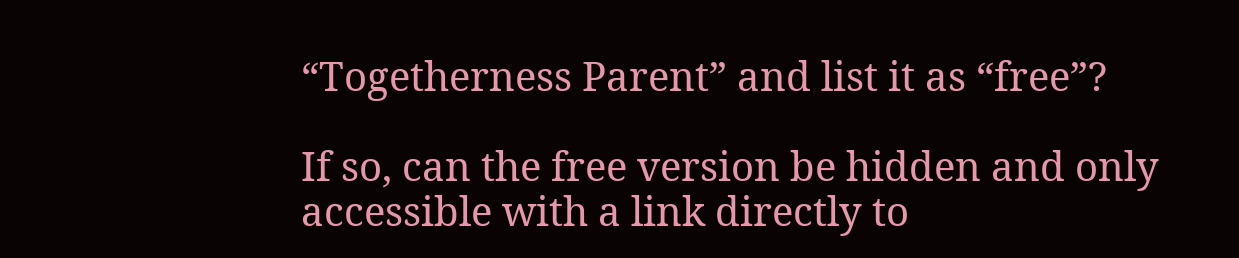“Togetherness Parent” and list it as “free”?

If so, can the free version be hidden and only accessible with a link directly to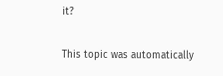it?

This topic was automatically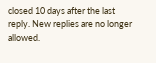closed 10 days after the last reply. New replies are no longer allowed.